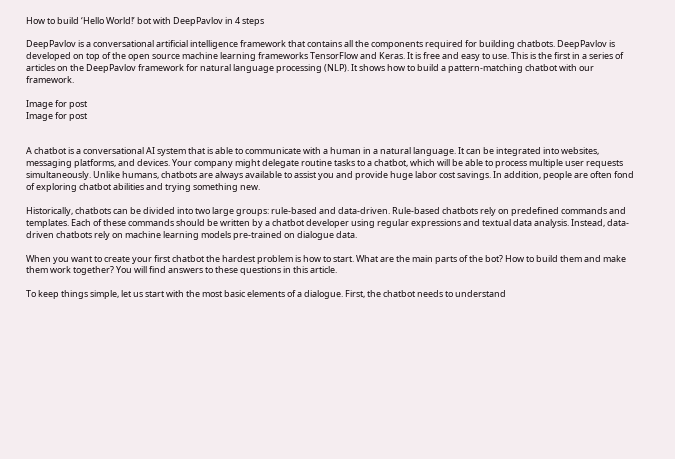How to build ‘Hello World!’ bot with DeepPavlov in 4 steps

DeepPavlov is a conversational artificial intelligence framework that contains all the components required for building chatbots. DeepPavlov is developed on top of the open source machine learning frameworks TensorFlow and Keras. It is free and easy to use. This is the first in a series of articles on the DeepPavlov framework for natural language processing (NLP). It shows how to build a pattern-matching chatbot with our framework.

Image for post
Image for post


A chatbot is a conversational AI system that is able to communicate with a human in a natural language. It can be integrated into websites, messaging platforms, and devices. Your company might delegate routine tasks to a chatbot, which will be able to process multiple user requests simultaneously. Unlike humans, chatbots are always available to assist you and provide huge labor cost savings. In addition, people are often fond of exploring chatbot abilities and trying something new.

Historically, chatbots can be divided into two large groups: rule-based and data-driven. Rule-based chatbots rely on predefined commands and templates. Each of these commands should be written by a chatbot developer using regular expressions and textual data analysis. Instead, data-driven chatbots rely on machine learning models pre-trained on dialogue data.

When you want to create your first chatbot the hardest problem is how to start. What are the main parts of the bot? How to build them and make them work together? You will find answers to these questions in this article.

To keep things simple, let us start with the most basic elements of a dialogue. First, the chatbot needs to understand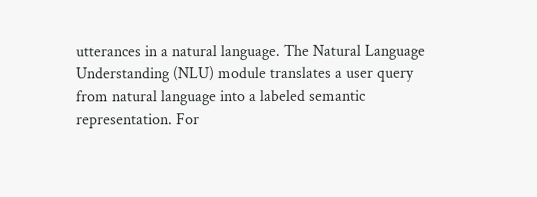utterances in a natural language. The Natural Language Understanding (NLU) module translates a user query from natural language into a labeled semantic representation. For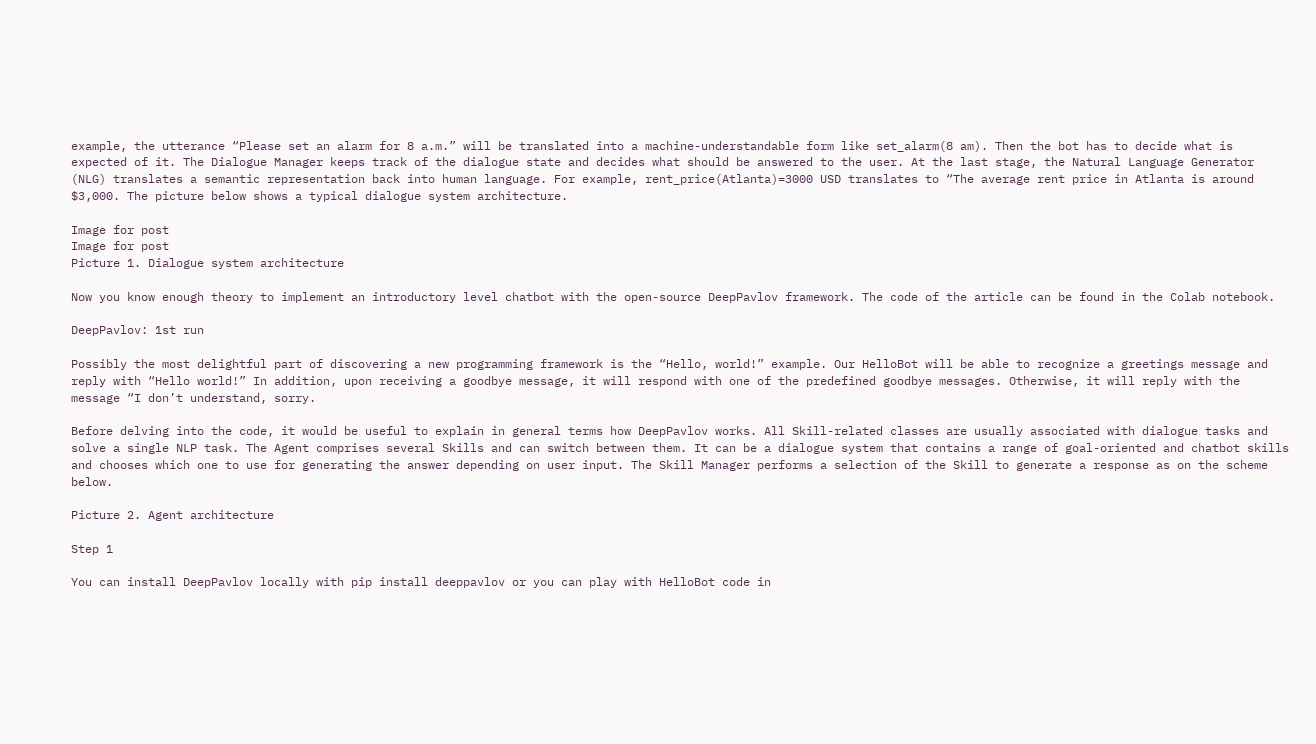example, the utterance “Please set an alarm for 8 a.m.” will be translated into a machine-understandable form like set_alarm(8 am). Then the bot has to decide what is expected of it. The Dialogue Manager keeps track of the dialogue state and decides what should be answered to the user. At the last stage, the Natural Language Generator (NLG) translates a semantic representation back into human language. For example, rent_price(Atlanta)=3000 USD translates to “The average rent price in Atlanta is around $3,000. The picture below shows a typical dialogue system architecture.

Image for post
Image for post
Picture 1. Dialogue system architecture

Now you know enough theory to implement an introductory level chatbot with the open-source DeepPavlov framework. The code of the article can be found in the Colab notebook.

DeepPavlov: 1st run

Possibly the most delightful part of discovering a new programming framework is the “Hello, world!” example. Our HelloBot will be able to recognize a greetings message and reply with “Hello world!” In addition, upon receiving a goodbye message, it will respond with one of the predefined goodbye messages. Otherwise, it will reply with the message “I don’t understand, sorry.

Before delving into the code, it would be useful to explain in general terms how DeepPavlov works. All Skill-related classes are usually associated with dialogue tasks and solve a single NLP task. The Agent comprises several Skills and can switch between them. It can be a dialogue system that contains a range of goal-oriented and chatbot skills and chooses which one to use for generating the answer depending on user input. The Skill Manager performs a selection of the Skill to generate a response as on the scheme below.

Picture 2. Agent architecture

Step 1

You can install DeepPavlov locally with pip install deeppavlov or you can play with HelloBot code in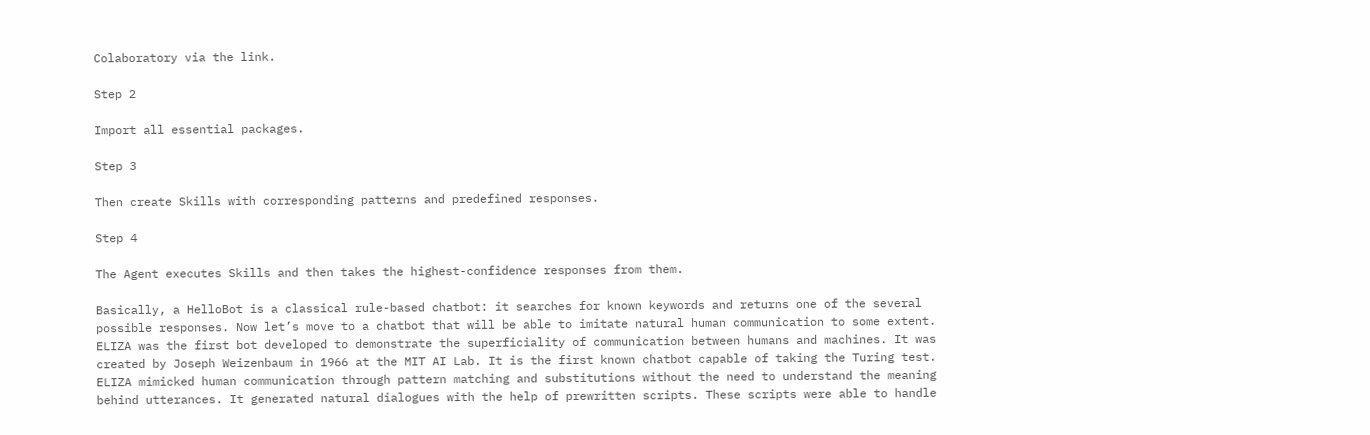Colaboratory via the link.

Step 2

Import all essential packages.

Step 3

Then create Skills with corresponding patterns and predefined responses.

Step 4

The Agent executes Skills and then takes the highest-confidence responses from them.

Basically, a HelloBot is a classical rule-based chatbot: it searches for known keywords and returns one of the several possible responses. Now let’s move to a chatbot that will be able to imitate natural human communication to some extent. ELIZA was the first bot developed to demonstrate the superficiality of communication between humans and machines. It was created by Joseph Weizenbaum in 1966 at the MIT AI Lab. It is the first known chatbot capable of taking the Turing test. ELIZA mimicked human communication through pattern matching and substitutions without the need to understand the meaning behind utterances. It generated natural dialogues with the help of prewritten scripts. These scripts were able to handle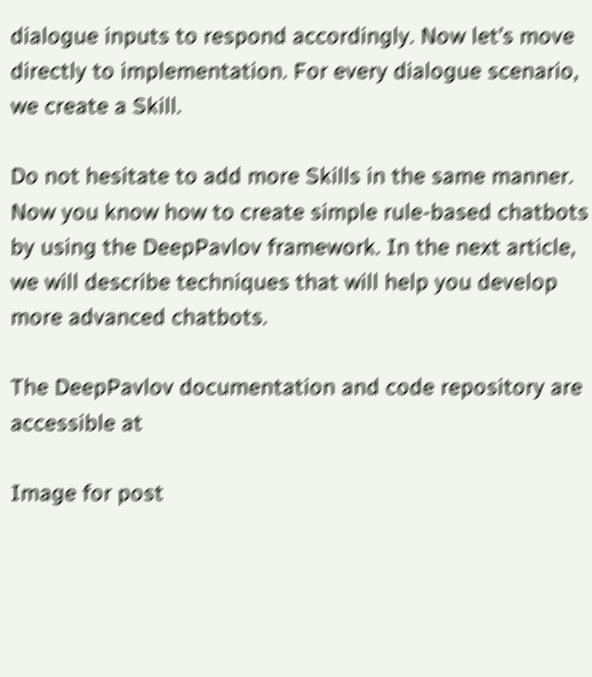dialogue inputs to respond accordingly. Now let’s move directly to implementation. For every dialogue scenario, we create a Skill.

Do not hesitate to add more Skills in the same manner. Now you know how to create simple rule-based chatbots by using the DeepPavlov framework. In the next article, we will describe techniques that will help you develop more advanced chatbots.

The DeepPavlov documentation and code repository are accessible at

Image for post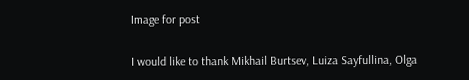Image for post

I would like to thank Mikhail Burtsev, Luiza Sayfullina, Olga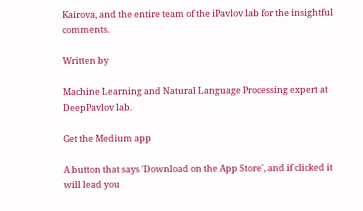Kairova, and the entire team of the iPavlov lab for the insightful comments.

Written by

Machine Learning and Natural Language Processing expert at DeepPavlov lab.

Get the Medium app

A button that says 'Download on the App Store', and if clicked it will lead you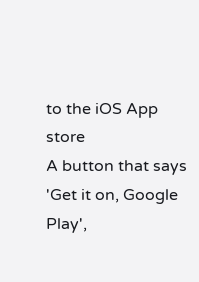to the iOS App store
A button that says 'Get it on, Google Play',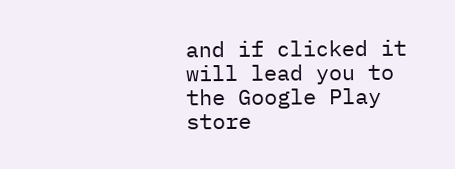and if clicked it will lead you to the Google Play store